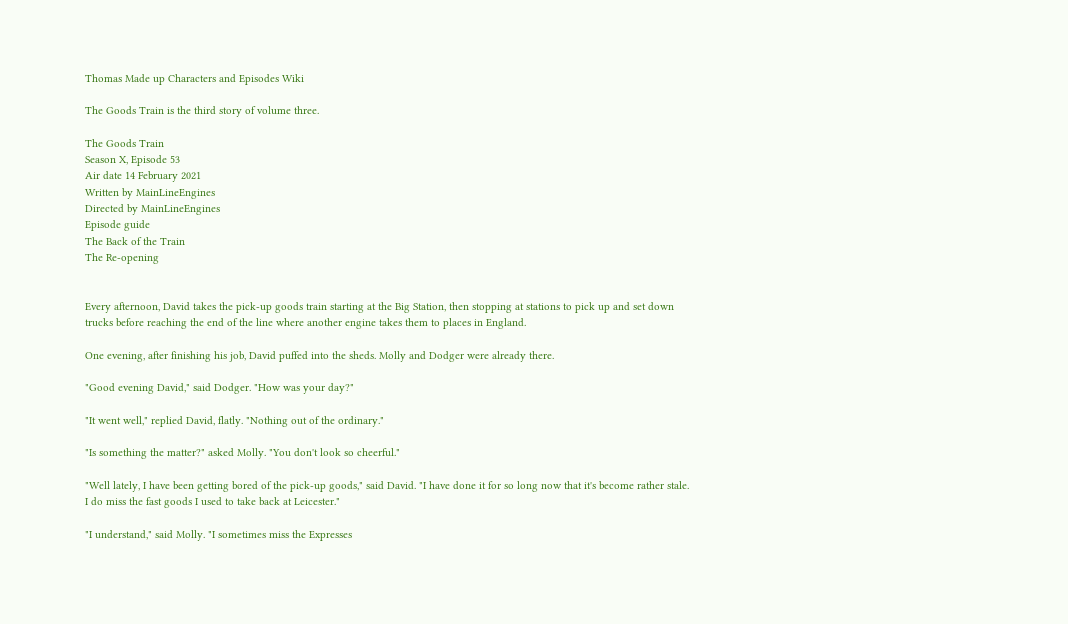Thomas Made up Characters and Episodes Wiki

The Goods Train is the third story of volume three.

The Goods Train
Season X, Episode 53
Air date 14 February 2021
Written by MainLineEngines
Directed by MainLineEngines
Episode guide
The Back of the Train
The Re-opening


Every afternoon, David takes the pick-up goods train starting at the Big Station, then stopping at stations to pick up and set down trucks before reaching the end of the line where another engine takes them to places in England.

One evening, after finishing his job, David puffed into the sheds. Molly and Dodger were already there.

"Good evening David," said Dodger. "How was your day?"

"It went well," replied David, flatly. "Nothing out of the ordinary."

"Is something the matter?" asked Molly. "You don't look so cheerful."

"Well lately, I have been getting bored of the pick-up goods," said David. "I have done it for so long now that it's become rather stale. I do miss the fast goods I used to take back at Leicester."

"I understand," said Molly. "I sometimes miss the Expresses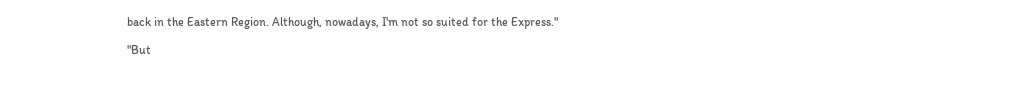back in the Eastern Region. Although, nowadays, I'm not so suited for the Express."

"But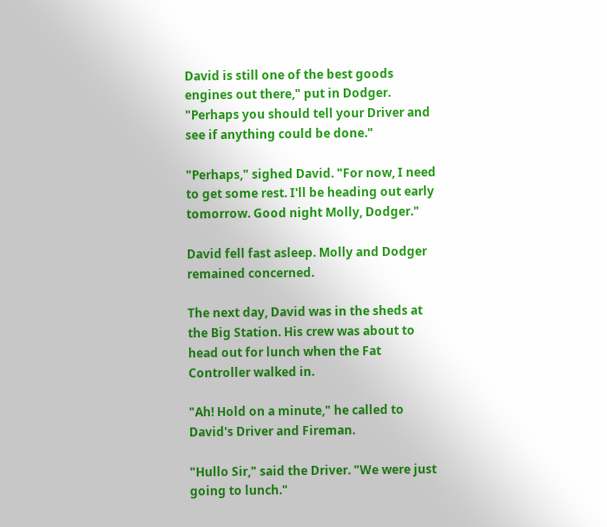David is still one of the best goods engines out there," put in Dodger. "Perhaps you should tell your Driver and see if anything could be done."

"Perhaps," sighed David. "For now, I need to get some rest. I'll be heading out early tomorrow. Good night Molly, Dodger."

David fell fast asleep. Molly and Dodger remained concerned.

The next day, David was in the sheds at the Big Station. His crew was about to head out for lunch when the Fat Controller walked in.

"Ah! Hold on a minute," he called to David's Driver and Fireman.

"Hullo Sir," said the Driver. "We were just going to lunch."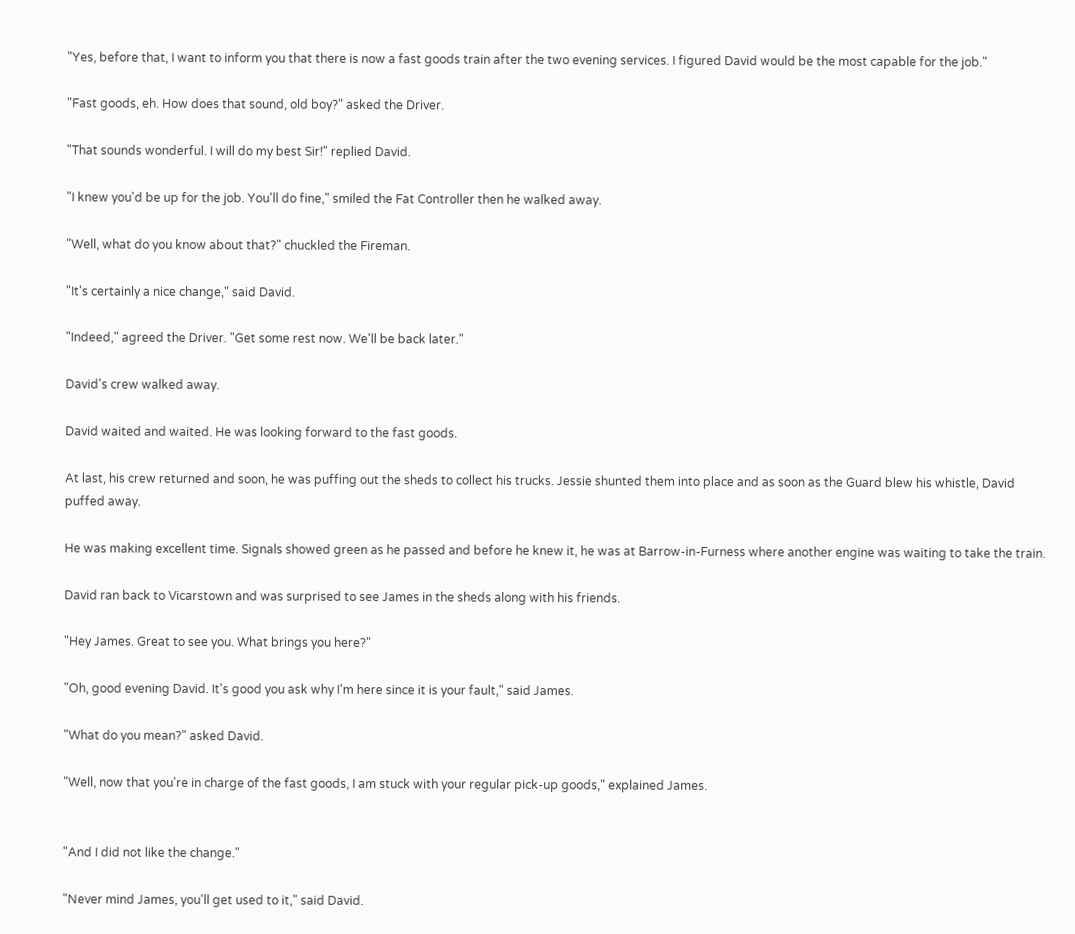"Yes, before that, I want to inform you that there is now a fast goods train after the two evening services. I figured David would be the most capable for the job."

"Fast goods, eh. How does that sound, old boy?" asked the Driver.

"That sounds wonderful. I will do my best Sir!" replied David.

"I knew you'd be up for the job. You'll do fine," smiled the Fat Controller then he walked away.

"Well, what do you know about that?" chuckled the Fireman.

"It's certainly a nice change," said David.

"Indeed," agreed the Driver. "Get some rest now. We'll be back later."

David's crew walked away.

David waited and waited. He was looking forward to the fast goods.

At last, his crew returned and soon, he was puffing out the sheds to collect his trucks. Jessie shunted them into place and as soon as the Guard blew his whistle, David puffed away.

He was making excellent time. Signals showed green as he passed and before he knew it, he was at Barrow-in-Furness where another engine was waiting to take the train.

David ran back to Vicarstown and was surprised to see James in the sheds along with his friends.

"Hey James. Great to see you. What brings you here?"

"Oh, good evening David. It's good you ask why I'm here since it is your fault," said James.

"What do you mean?" asked David.

"Well, now that you're in charge of the fast goods, I am stuck with your regular pick-up goods," explained James.


"And I did not like the change."

"Never mind James, you'll get used to it," said David.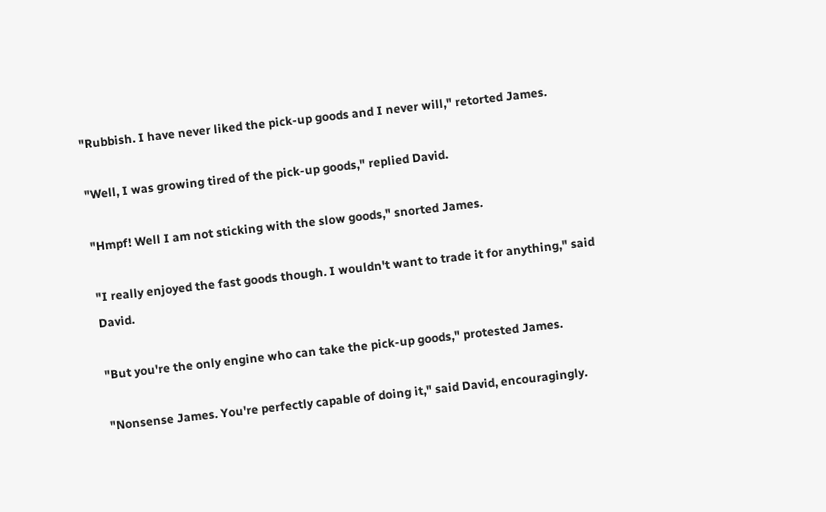"Rubbish. I have never liked the pick-up goods and I never will," retorted James.

"Well, I was growing tired of the pick-up goods," replied David.

"Hmpf! Well I am not sticking with the slow goods," snorted James.

"I really enjoyed the fast goods though. I wouldn't want to trade it for anything," said David.

"But you're the only engine who can take the pick-up goods," protested James.

"Nonsense James. You're perfectly capable of doing it," said David, encouragingly.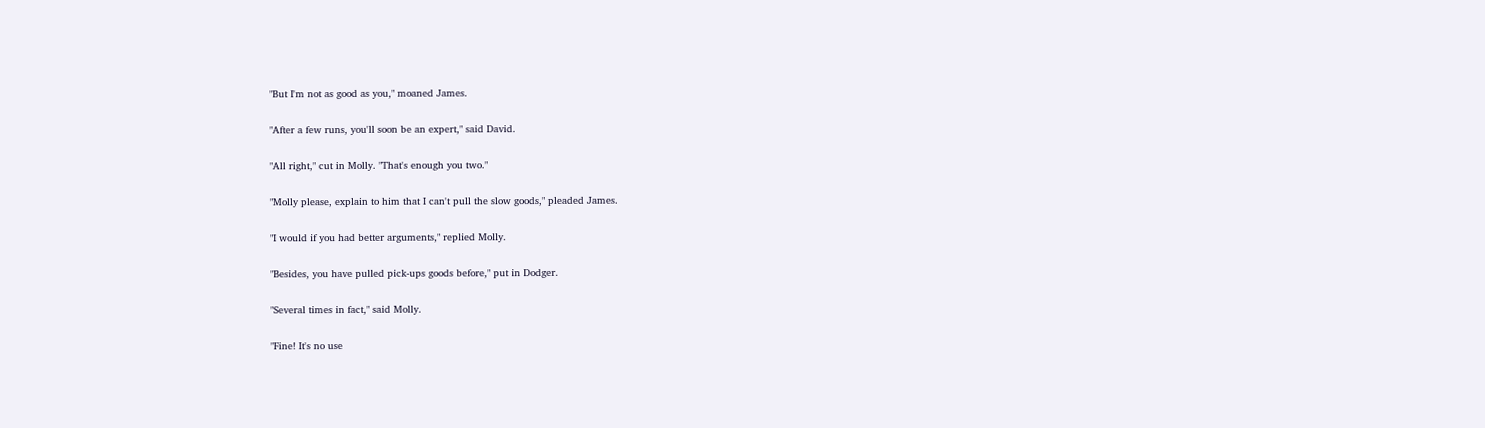"But I'm not as good as you," moaned James.

"After a few runs, you'll soon be an expert," said David.

"All right," cut in Molly. "That's enough you two."

"Molly please, explain to him that I can't pull the slow goods," pleaded James.

"I would if you had better arguments," replied Molly.

"Besides, you have pulled pick-ups goods before," put in Dodger.

"Several times in fact," said Molly.

"Fine! It's no use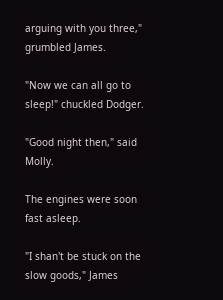arguing with you three," grumbled James.

"Now we can all go to sleep!" chuckled Dodger.

"Good night then," said Molly.

The engines were soon fast asleep.

"I shan't be stuck on the slow goods," James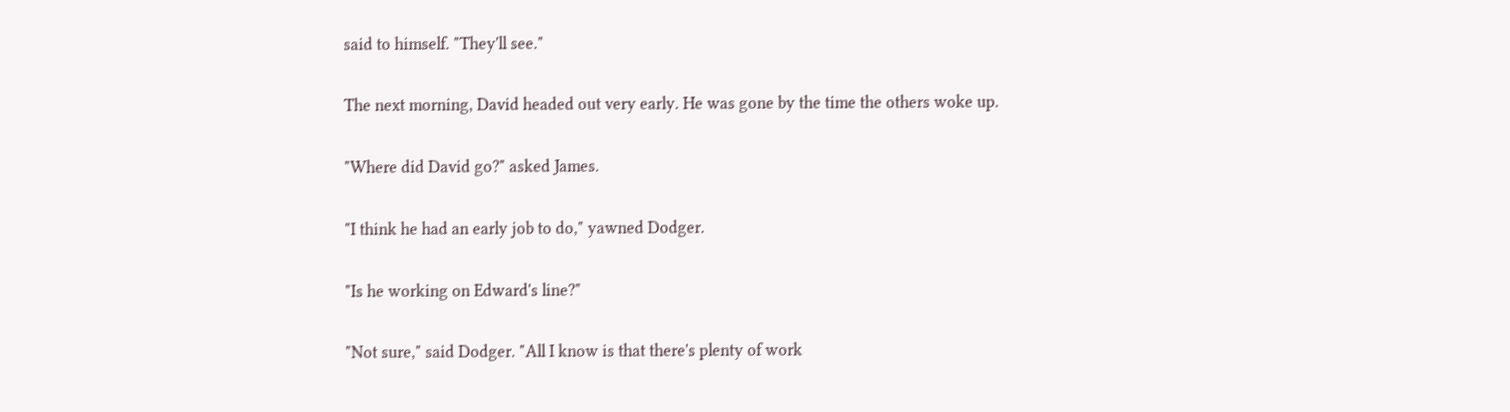said to himself. "They'll see."

The next morning, David headed out very early. He was gone by the time the others woke up.

"Where did David go?" asked James.

"I think he had an early job to do," yawned Dodger.

"Is he working on Edward's line?"

"Not sure," said Dodger. "All I know is that there's plenty of work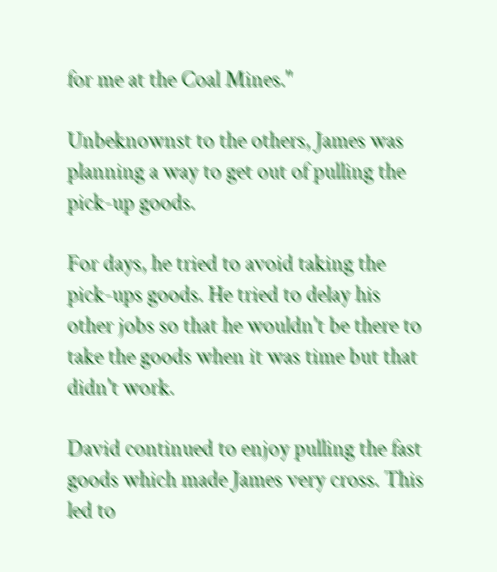for me at the Coal Mines."

Unbeknownst to the others, James was planning a way to get out of pulling the pick-up goods.

For days, he tried to avoid taking the pick-ups goods. He tried to delay his other jobs so that he wouldn't be there to take the goods when it was time but that didn't work.

David continued to enjoy pulling the fast goods which made James very cross. This led to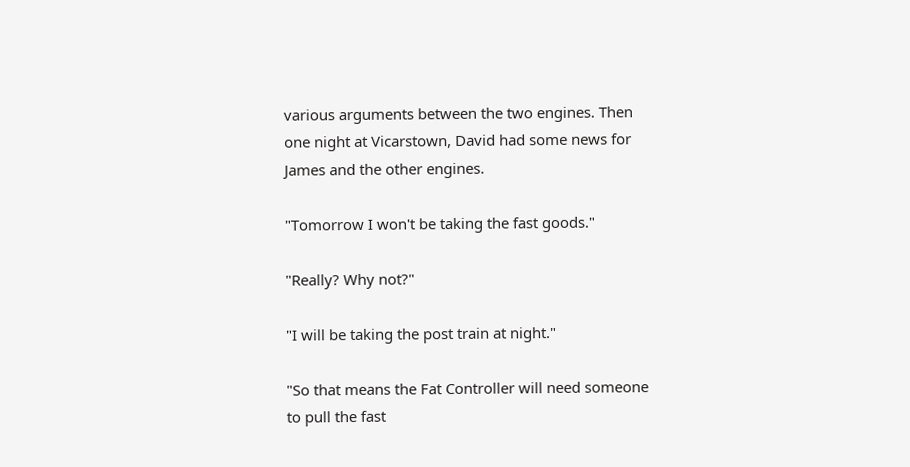various arguments between the two engines. Then one night at Vicarstown, David had some news for James and the other engines.

"Tomorrow I won't be taking the fast goods."

"Really? Why not?"

"I will be taking the post train at night."

"So that means the Fat Controller will need someone to pull the fast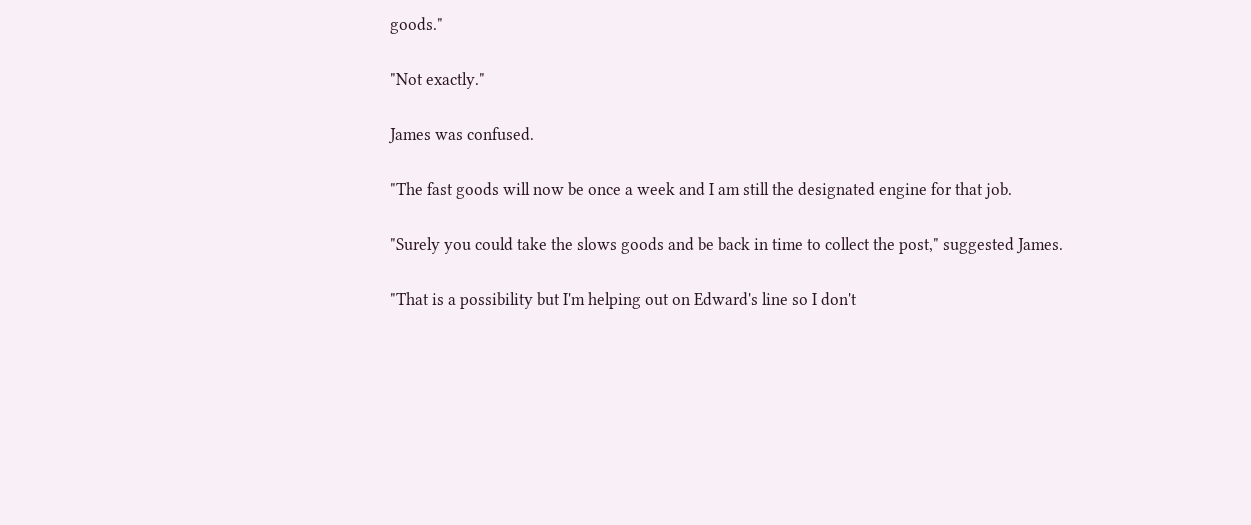goods."

"Not exactly."

James was confused.

"The fast goods will now be once a week and I am still the designated engine for that job.

"Surely you could take the slows goods and be back in time to collect the post," suggested James.

"That is a possibility but I'm helping out on Edward's line so I don't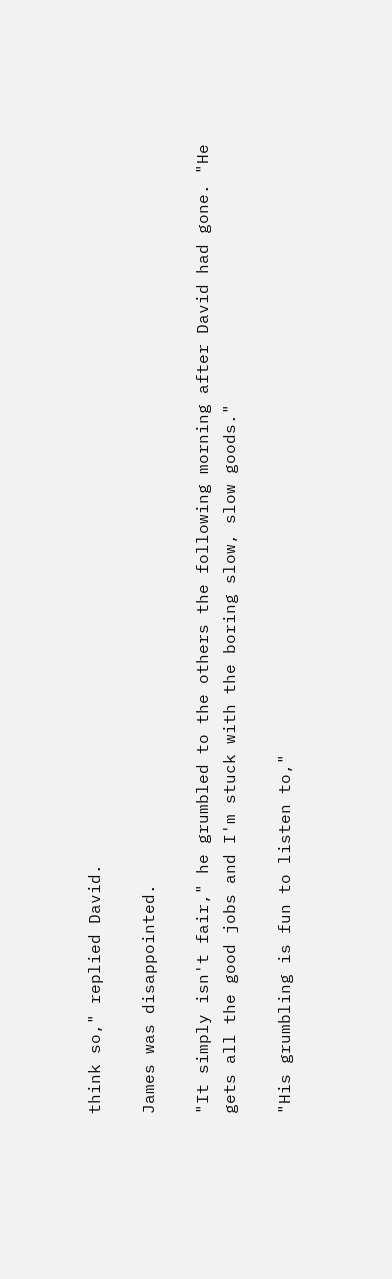think so," replied David.

James was disappointed.

"It simply isn't fair," he grumbled to the others the following morning after David had gone. "He gets all the good jobs and I'm stuck with the boring slow, slow goods."

"His grumbling is fun to listen to,"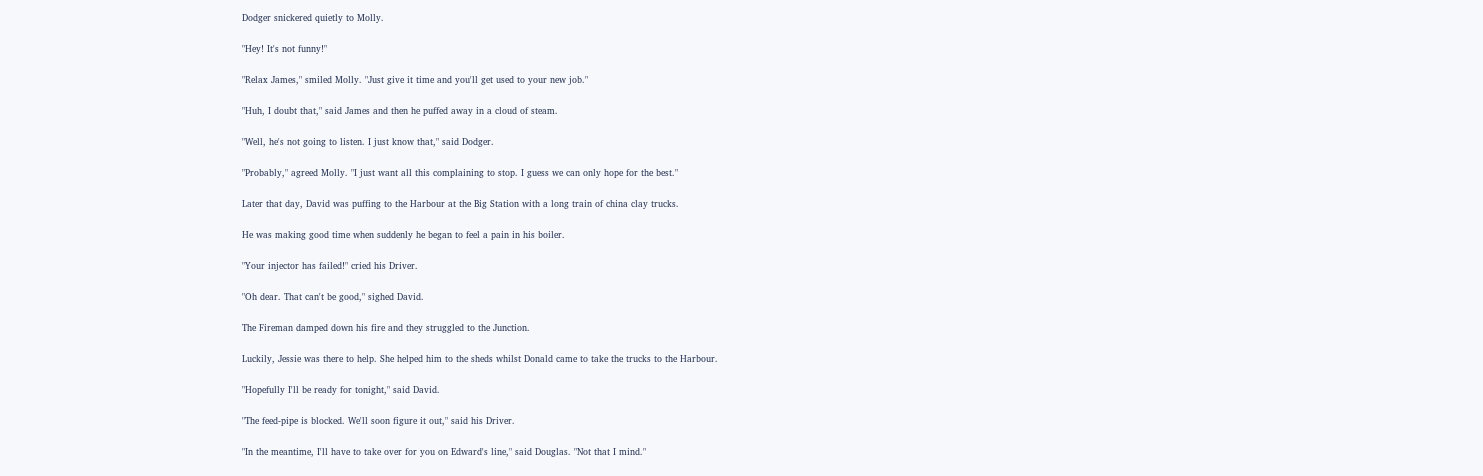Dodger snickered quietly to Molly.

"Hey! It's not funny!"

"Relax James," smiled Molly. "Just give it time and you'll get used to your new job."

"Huh, I doubt that," said James and then he puffed away in a cloud of steam.

"Well, he's not going to listen. I just know that," said Dodger.

"Probably," agreed Molly. "I just want all this complaining to stop. I guess we can only hope for the best."

Later that day, David was puffing to the Harbour at the Big Station with a long train of china clay trucks.

He was making good time when suddenly he began to feel a pain in his boiler.

"Your injector has failed!" cried his Driver.

"Oh dear. That can't be good," sighed David.

The Fireman damped down his fire and they struggled to the Junction.

Luckily, Jessie was there to help. She helped him to the sheds whilst Donald came to take the trucks to the Harbour.

"Hopefully I'll be ready for tonight," said David.

"The feed-pipe is blocked. We'll soon figure it out," said his Driver.

"In the meantime, I'll have to take over for you on Edward's line," said Douglas. "Not that I mind."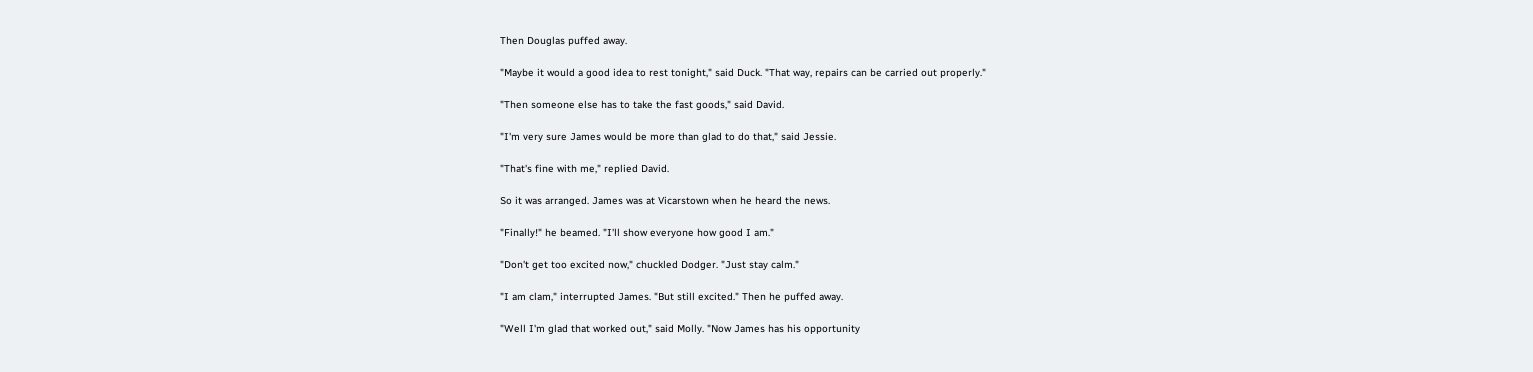Then Douglas puffed away.

"Maybe it would a good idea to rest tonight," said Duck. "That way, repairs can be carried out properly."

"Then someone else has to take the fast goods," said David.

"I'm very sure James would be more than glad to do that," said Jessie.

"That's fine with me," replied David.

So it was arranged. James was at Vicarstown when he heard the news.

"Finally!" he beamed. "I'll show everyone how good I am."

"Don't get too excited now," chuckled Dodger. "Just stay calm."

"I am clam," interrupted James. "But still excited." Then he puffed away.

"Well I'm glad that worked out," said Molly. "Now James has his opportunity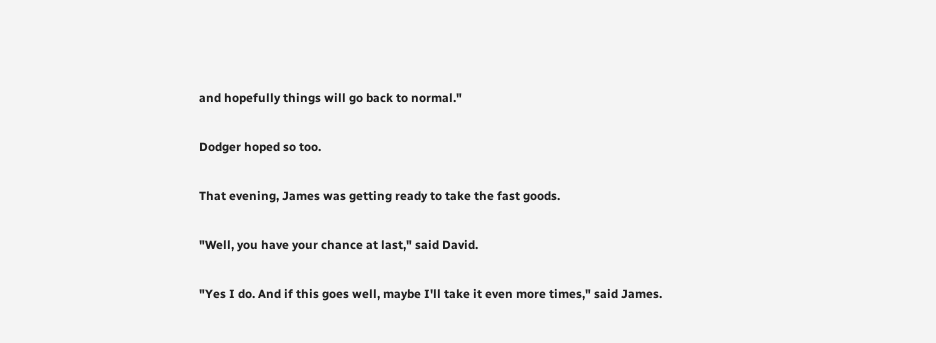and hopefully things will go back to normal."

Dodger hoped so too.

That evening, James was getting ready to take the fast goods.

"Well, you have your chance at last," said David.

"Yes I do. And if this goes well, maybe I'll take it even more times," said James.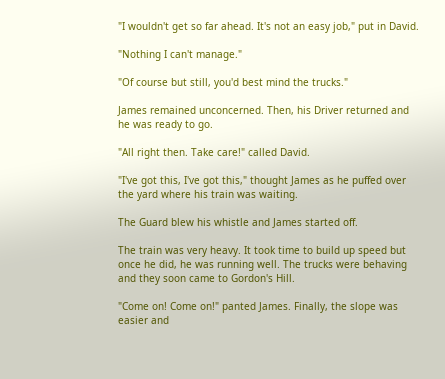"I wouldn't get so far ahead. It's not an easy job," put in David.

"Nothing I can't manage."

"Of course but still, you'd best mind the trucks."

James remained unconcerned. Then, his Driver returned and he was ready to go.

"All right then. Take care!" called David.

"I've got this, I've got this," thought James as he puffed over the yard where his train was waiting.

The Guard blew his whistle and James started off.

The train was very heavy. It took time to build up speed but once he did, he was running well. The trucks were behaving and they soon came to Gordon's Hill.

"Come on! Come on!" panted James. Finally, the slope was easier and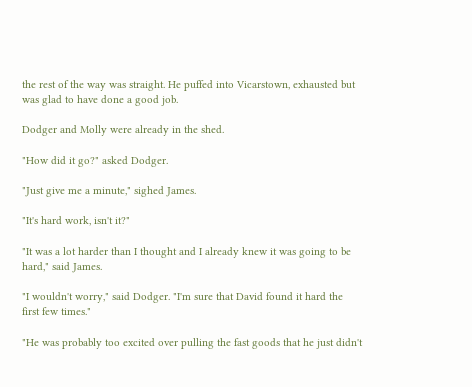the rest of the way was straight. He puffed into Vicarstown, exhausted but was glad to have done a good job.

Dodger and Molly were already in the shed.

"How did it go?" asked Dodger.

"Just give me a minute," sighed James.

"It's hard work, isn't it?"

"It was a lot harder than I thought and I already knew it was going to be hard," said James.

"I wouldn't worry," said Dodger. "I'm sure that David found it hard the first few times."

"He was probably too excited over pulling the fast goods that he just didn't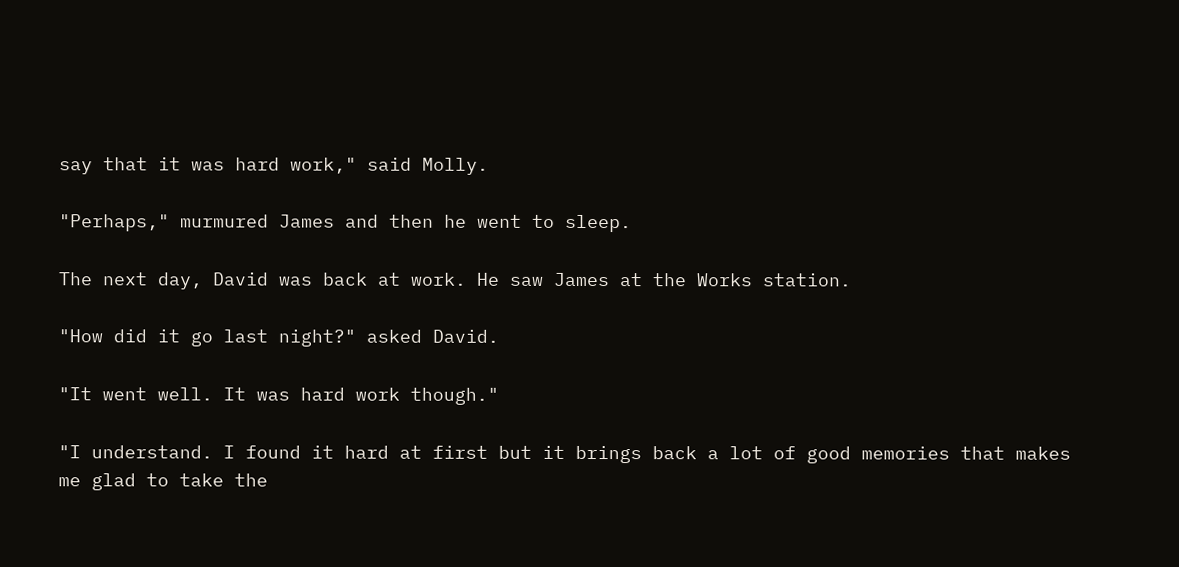say that it was hard work," said Molly.

"Perhaps," murmured James and then he went to sleep.

The next day, David was back at work. He saw James at the Works station.

"How did it go last night?" asked David.

"It went well. It was hard work though."

"I understand. I found it hard at first but it brings back a lot of good memories that makes me glad to take the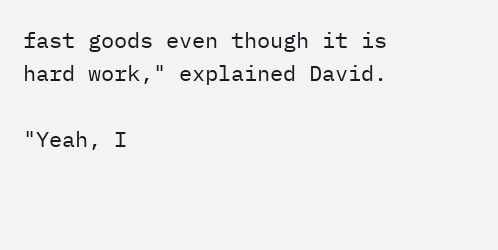fast goods even though it is hard work," explained David.

"Yeah, I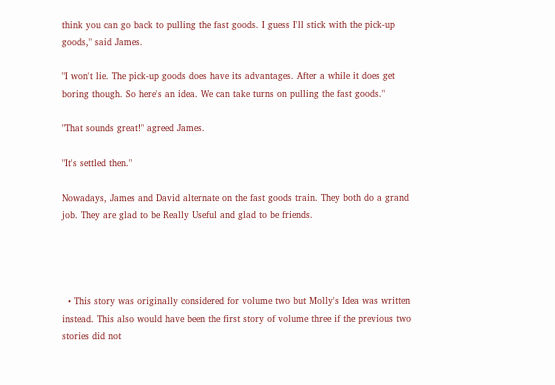think you can go back to pulling the fast goods. I guess I'll stick with the pick-up goods," said James.

"I won't lie. The pick-up goods does have its advantages. After a while it does get boring though. So here's an idea. We can take turns on pulling the fast goods."

"That sounds great!" agreed James.

"It's settled then."

Nowadays, James and David alternate on the fast goods train. They both do a grand job. They are glad to be Really Useful and glad to be friends.




  • This story was originally considered for volume two but Molly's Idea was written instead. This also would have been the first story of volume three if the previous two stories did not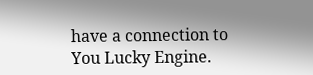have a connection to You Lucky Engine.